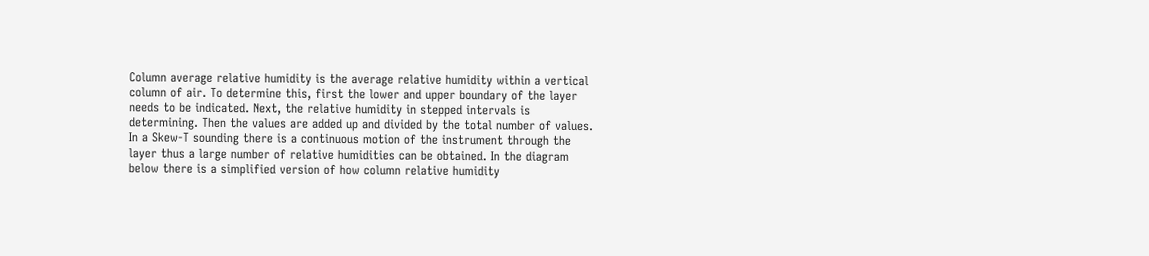Column average relative humidity is the average relative humidity within a vertical column of air. To determine this, first the lower and upper boundary of the layer needs to be indicated. Next, the relative humidity in stepped intervals is determining. Then the values are added up and divided by the total number of values. In a Skew-T sounding there is a continuous motion of the instrument through the layer thus a large number of relative humidities can be obtained. In the diagram below there is a simplified version of how column relative humidity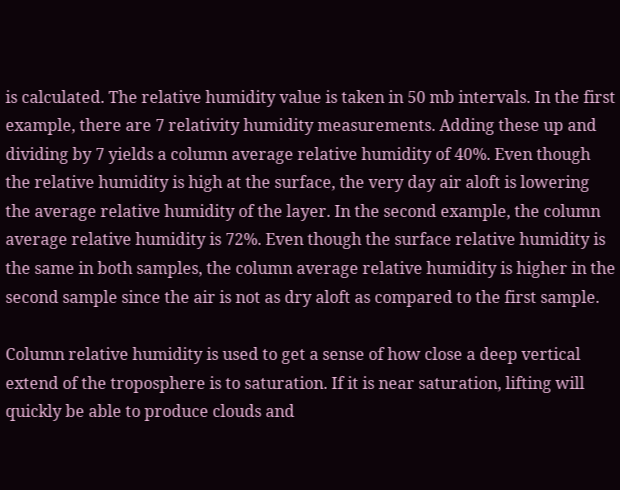is calculated. The relative humidity value is taken in 50 mb intervals. In the first example, there are 7 relativity humidity measurements. Adding these up and dividing by 7 yields a column average relative humidity of 40%. Even though the relative humidity is high at the surface, the very day air aloft is lowering the average relative humidity of the layer. In the second example, the column average relative humidity is 72%. Even though the surface relative humidity is the same in both samples, the column average relative humidity is higher in the second sample since the air is not as dry aloft as compared to the first sample.

Column relative humidity is used to get a sense of how close a deep vertical extend of the troposphere is to saturation. If it is near saturation, lifting will quickly be able to produce clouds and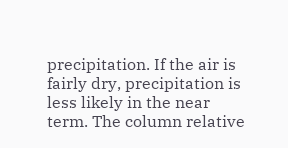precipitation. If the air is fairly dry, precipitation is less likely in the near term. The column relative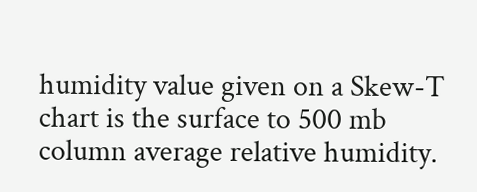humidity value given on a Skew-T chart is the surface to 500 mb column average relative humidity.